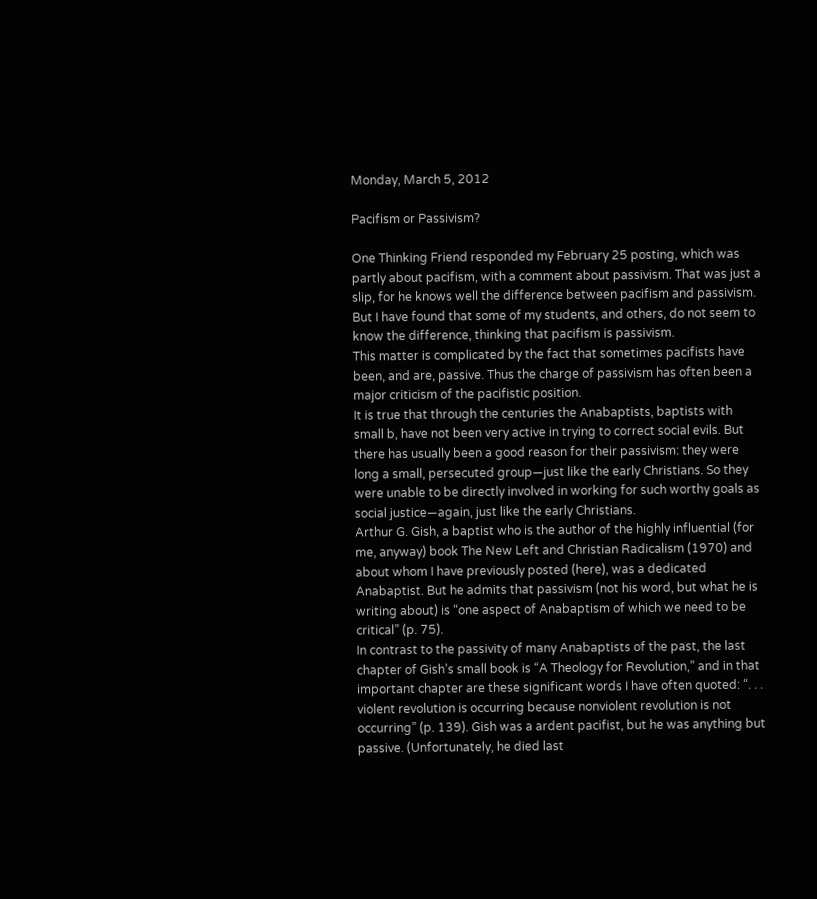Monday, March 5, 2012

Pacifism or Passivism?

One Thinking Friend responded my February 25 posting, which was partly about pacifism, with a comment about passivism. That was just a slip, for he knows well the difference between pacifism and passivism. But I have found that some of my students, and others, do not seem to know the difference, thinking that pacifism is passivism.
This matter is complicated by the fact that sometimes pacifists have been, and are, passive. Thus the charge of passivism has often been a major criticism of the pacifistic position.
It is true that through the centuries the Anabaptists, baptists with small b, have not been very active in trying to correct social evils. But there has usually been a good reason for their passivism: they were long a small, persecuted group—just like the early Christians. So they were unable to be directly involved in working for such worthy goals as social justice—again, just like the early Christians.
Arthur G. Gish, a baptist who is the author of the highly influential (for me, anyway) book The New Left and Christian Radicalism (1970) and about whom I have previously posted (here), was a dedicated Anabaptist. But he admits that passivism (not his word, but what he is writing about) is “one aspect of Anabaptism of which we need to be critical” (p. 75).
In contrast to the passivity of many Anabaptists of the past, the last chapter of Gish’s small book is “A Theology for Revolution,” and in that important chapter are these significant words I have often quoted: “. . . violent revolution is occurring because nonviolent revolution is not occurring” (p. 139). Gish was a ardent pacifist, but he was anything but passive. (Unfortunately, he died last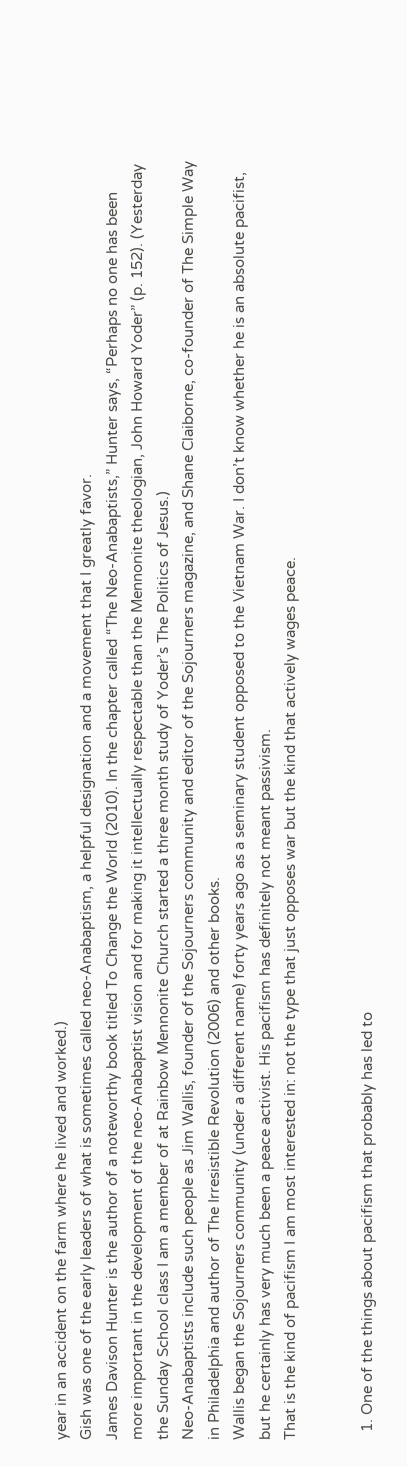year in an accident on the farm where he lived and worked.)
Gish was one of the early leaders of what is sometimes called neo-Anabaptism, a helpful designation and a movement that I greatly favor.
James Davison Hunter is the author of a noteworthy book titled To Change the World (2010). In the chapter called “The Neo-Anabaptists,” Hunter says, “Perhaps no one has been more important in the development of the neo-Anabaptist vision and for making it intellectually respectable than the Mennonite theologian, John Howard Yoder” (p. 152). (Yesterday the Sunday School class I am a member of at Rainbow Mennonite Church started a three month study of Yoder’s The Politics of Jesus.)
Neo-Anabaptists include such people as Jim Wallis, founder of the Sojourners community and editor of the Sojourners magazine, and Shane Claiborne, co-founder of The Simple Way in Philadelphia and author of The Irresistible Revolution (2006) and other books.
Wallis began the Sojourners community (under a different name) forty years ago as a seminary student opposed to the Vietnam War. I don’t know whether he is an absolute pacifist, but he certainly has very much been a peace activist. His pacifism has definitely not meant passivism.
That is the kind of pacifism I am most interested in: not the type that just opposes war but the kind that actively wages peace.


  1. One of the things about pacifism that probably has led to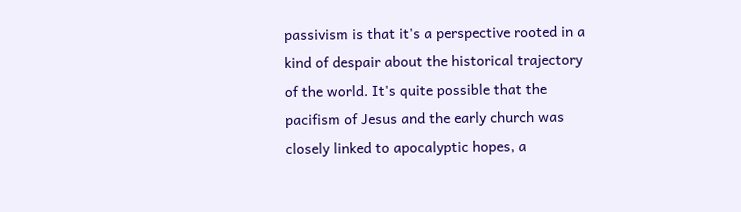passivism is that it's a perspective rooted in a kind of despair about the historical trajectory of the world. It's quite possible that the pacifism of Jesus and the early church was closely linked to apocalyptic hopes, a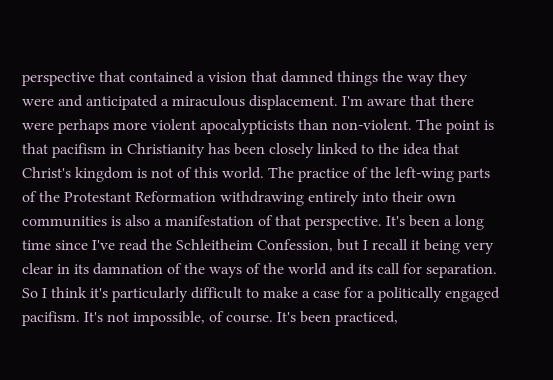perspective that contained a vision that damned things the way they were and anticipated a miraculous displacement. I'm aware that there were perhaps more violent apocalypticists than non-violent. The point is that pacifism in Christianity has been closely linked to the idea that Christ's kingdom is not of this world. The practice of the left-wing parts of the Protestant Reformation withdrawing entirely into their own communities is also a manifestation of that perspective. It's been a long time since I've read the Schleitheim Confession, but I recall it being very clear in its damnation of the ways of the world and its call for separation. So I think it's particularly difficult to make a case for a politically engaged pacifism. It's not impossible, of course. It's been practiced,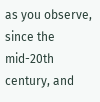as you observe, since the mid-20th century, and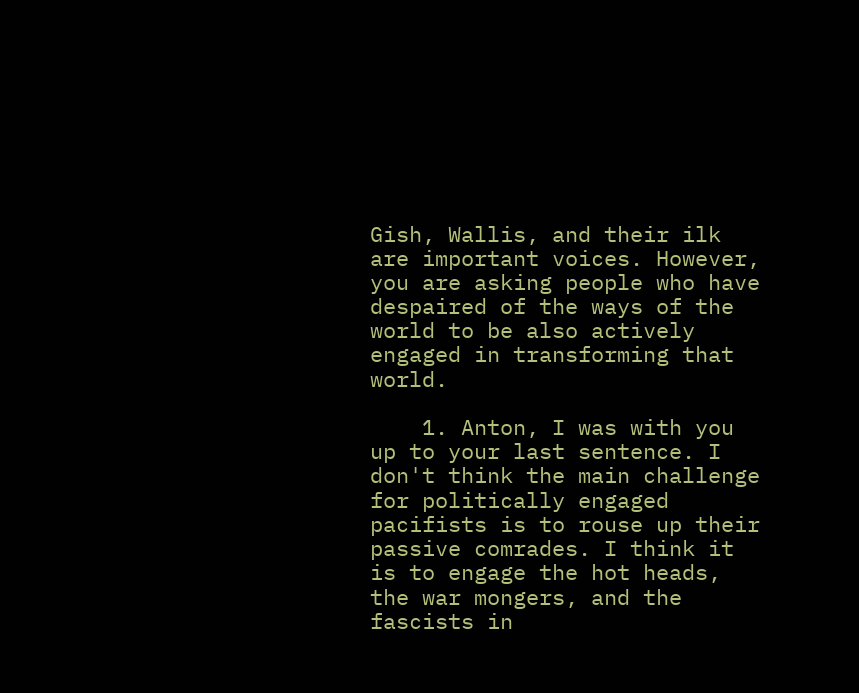Gish, Wallis, and their ilk are important voices. However, you are asking people who have despaired of the ways of the world to be also actively engaged in transforming that world.

    1. Anton, I was with you up to your last sentence. I don't think the main challenge for politically engaged pacifists is to rouse up their passive comrades. I think it is to engage the hot heads, the war mongers, and the fascists in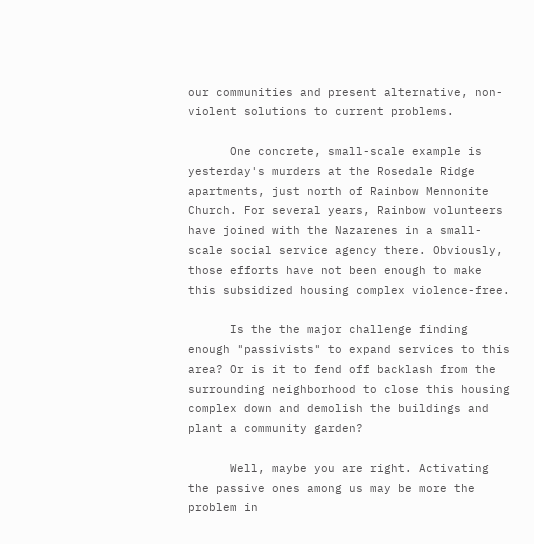our communities and present alternative, non-violent solutions to current problems.

      One concrete, small-scale example is yesterday's murders at the Rosedale Ridge apartments, just north of Rainbow Mennonite Church. For several years, Rainbow volunteers have joined with the Nazarenes in a small-scale social service agency there. Obviously, those efforts have not been enough to make this subsidized housing complex violence-free.

      Is the the major challenge finding enough "passivists" to expand services to this area? Or is it to fend off backlash from the surrounding neighborhood to close this housing complex down and demolish the buildings and plant a community garden?

      Well, maybe you are right. Activating the passive ones among us may be more the problem in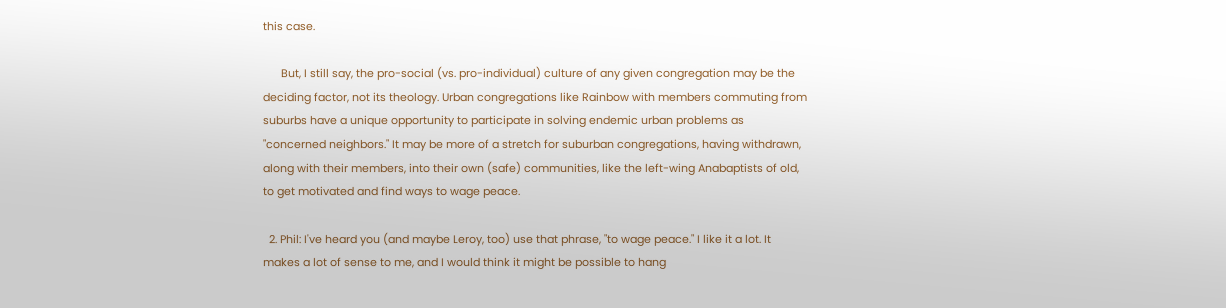this case.

      But, I still say, the pro-social (vs. pro-individual) culture of any given congregation may be the deciding factor, not its theology. Urban congregations like Rainbow with members commuting from suburbs have a unique opportunity to participate in solving endemic urban problems as "concerned neighbors." It may be more of a stretch for suburban congregations, having withdrawn, along with their members, into their own (safe) communities, like the left-wing Anabaptists of old, to get motivated and find ways to wage peace.

  2. Phil: I've heard you (and maybe Leroy, too) use that phrase, "to wage peace." I like it a lot. It makes a lot of sense to me, and I would think it might be possible to hang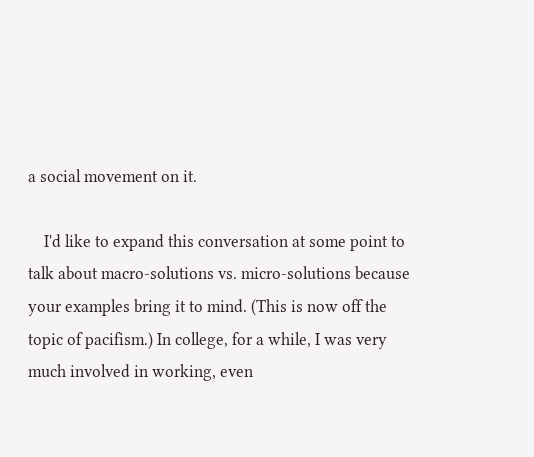a social movement on it.

    I'd like to expand this conversation at some point to talk about macro-solutions vs. micro-solutions because your examples bring it to mind. (This is now off the topic of pacifism.) In college, for a while, I was very much involved in working, even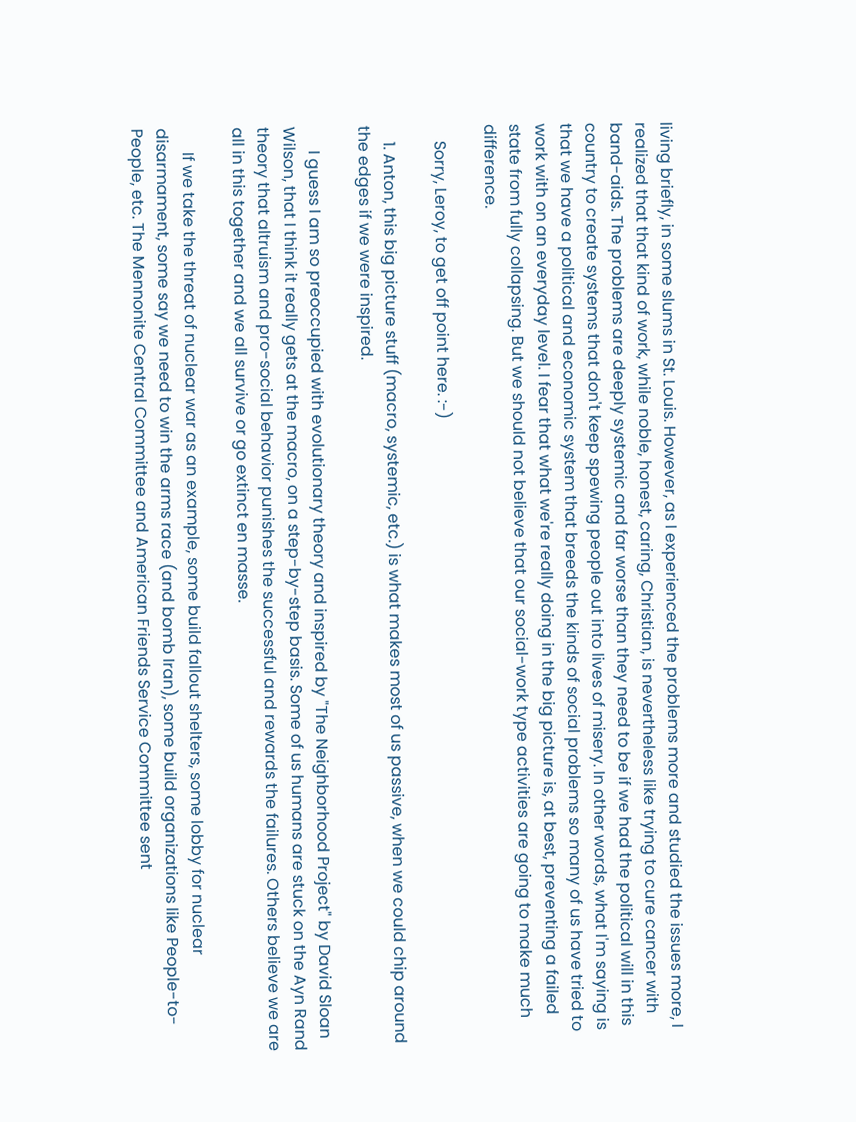living briefly, in some slums in St. Louis. However, as I experienced the problems more and studied the issues more, I realized that that kind of work, while noble, honest, caring, Christian, is nevertheless like trying to cure cancer with band-aids. The problems are deeply systemic and far worse than they need to be if we had the political will in this country to create systems that don't keep spewing people out into lives of misery. In other words, what I'm saying is that we have a political and economic system that breeds the kinds of social problems so many of us have tried to work with on an everyday level. I fear that what we're really doing in the big picture is, at best, preventing a failed state from fully collapsing. But we should not believe that our social-work type activities are going to make much difference.

    Sorry, Leroy, to get off point here. :-)

    1. Anton, this big picture stuff (macro, systemic, etc.) is what makes most of us passive, when we could chip around the edges if we were inspired.

      I guess I am so preoccupied with evolutionary theory and inspired by "The Neighborhood Project" by David Sloan Wilson, that I think it really gets at the macro, on a step-by-step basis. Some of us humans are stuck on the Ayn Rand theory that altruism and pro-social behavior punishes the successful and rewards the failures. Others believe we are all in this together and we all survive or go extinct en masse.

      If we take the threat of nuclear war as an example, some build fallout shelters, some lobby for nuclear disarmament, some say we need to win the arms race (and bomb Iran), some build organizations like People-to-People, etc. The Mennonite Central Committee and American Friends Service Committee sent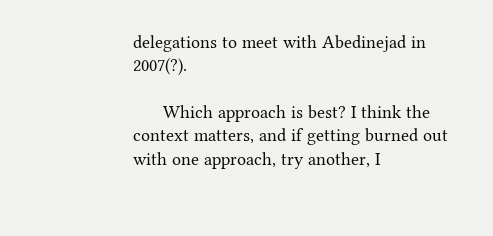delegations to meet with Abedinejad in 2007(?).

      Which approach is best? I think the context matters, and if getting burned out with one approach, try another, I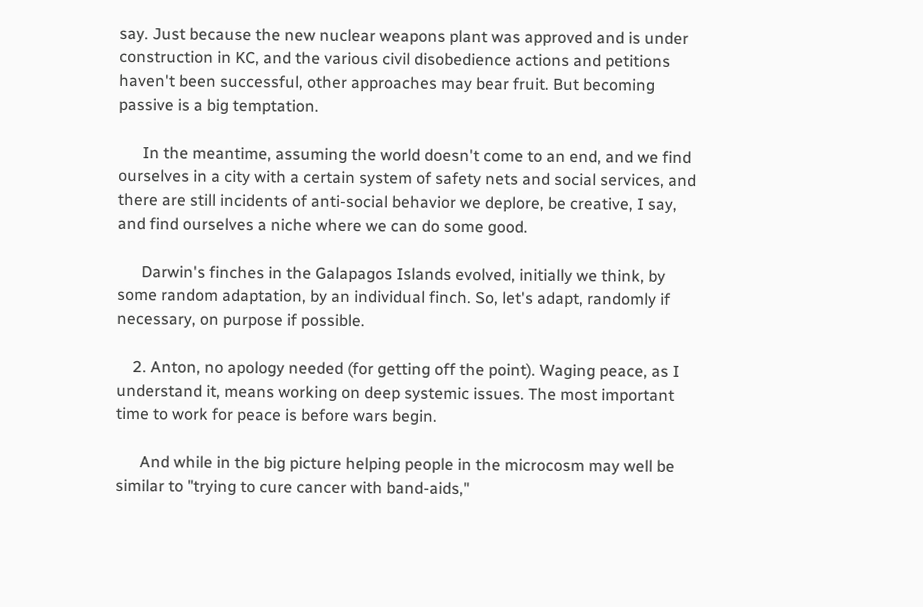say. Just because the new nuclear weapons plant was approved and is under construction in KC, and the various civil disobedience actions and petitions haven't been successful, other approaches may bear fruit. But becoming passive is a big temptation.

      In the meantime, assuming the world doesn't come to an end, and we find ourselves in a city with a certain system of safety nets and social services, and there are still incidents of anti-social behavior we deplore, be creative, I say, and find ourselves a niche where we can do some good.

      Darwin's finches in the Galapagos Islands evolved, initially we think, by some random adaptation, by an individual finch. So, let's adapt, randomly if necessary, on purpose if possible.

    2. Anton, no apology needed (for getting off the point). Waging peace, as I understand it, means working on deep systemic issues. The most important time to work for peace is before wars begin.

      And while in the big picture helping people in the microcosm may well be similar to "trying to cure cancer with band-aids,"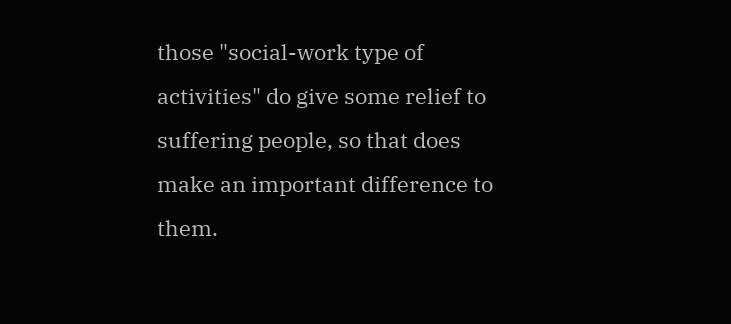those "social-work type of activities" do give some relief to suffering people, so that does make an important difference to them.